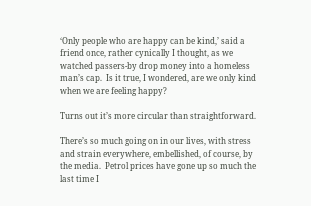‘Only people who are happy can be kind,’ said a friend once, rather cynically I thought, as we watched passers-by drop money into a homeless man’s cap.  Is it true, I wondered, are we only kind when we are feeling happy?

Turns out it’s more circular than straightforward.

There’s so much going on in our lives, with stress and strain everywhere, embellished, of course, by the media.  Petrol prices have gone up so much the last time I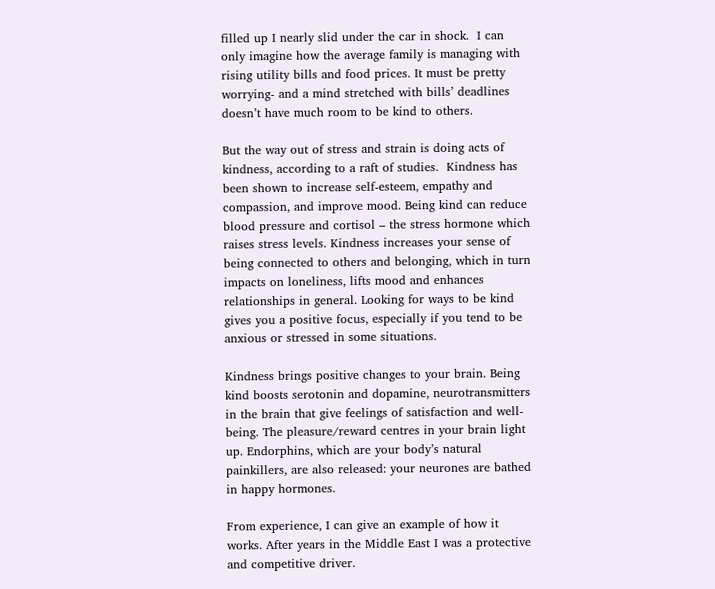filled up I nearly slid under the car in shock.  I can only imagine how the average family is managing with rising utility bills and food prices. It must be pretty worrying- and a mind stretched with bills’ deadlines doesn’t have much room to be kind to others.

But the way out of stress and strain is doing acts of kindness, according to a raft of studies.  Kindness has been shown to increase self-esteem, empathy and compassion, and improve mood. Being kind can reduce blood pressure and cortisol – the stress hormone which raises stress levels. Kindness increases your sense of being connected to others and belonging, which in turn impacts on loneliness, lifts mood and enhances relationships in general. Looking for ways to be kind gives you a positive focus, especially if you tend to be anxious or stressed in some situations.

Kindness brings positive changes to your brain. Being kind boosts serotonin and dopamine, neurotransmitters in the brain that give feelings of satisfaction and well-being. The pleasure/reward centres in your brain light up. Endorphins, which are your body’s natural painkillers, are also released: your neurones are bathed in happy hormones.

From experience, I can give an example of how it works. After years in the Middle East I was a protective and competitive driver.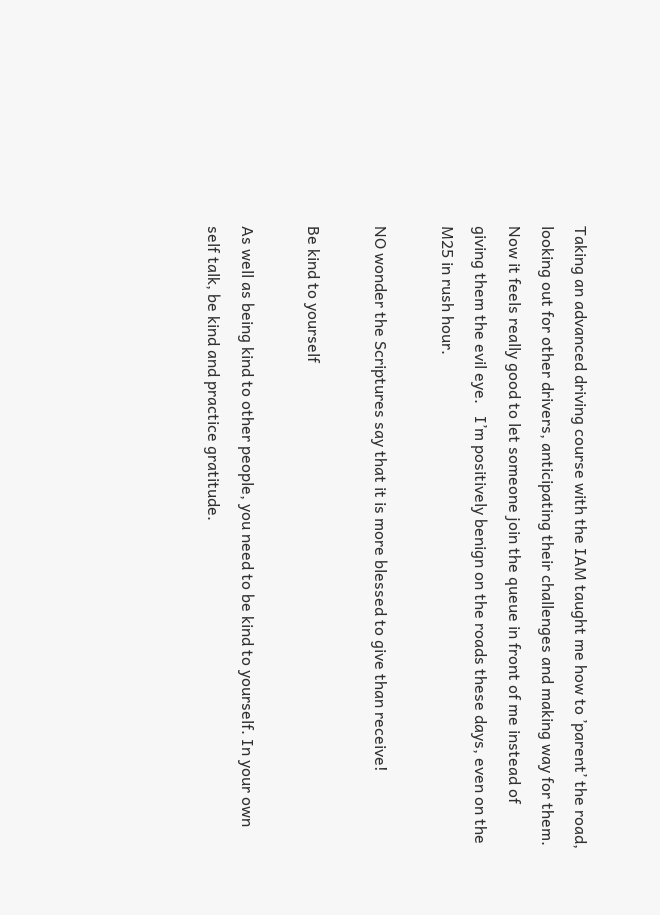Taking an advanced driving course with the IAM taught me how to ’parent’ the road, looking out for other drivers, anticipating their challenges and making way for them. Now it feels really good to let someone join the queue in front of me instead of giving them the evil eye.   I’m positively benign on the roads these days, even on the M25 in rush hour.

NO wonder the Scriptures say that it is more blessed to give than receive!

Be kind to yourself

As well as being kind to other people, you need to be kind to yourself. In your own self talk, be kind and practice gratitude.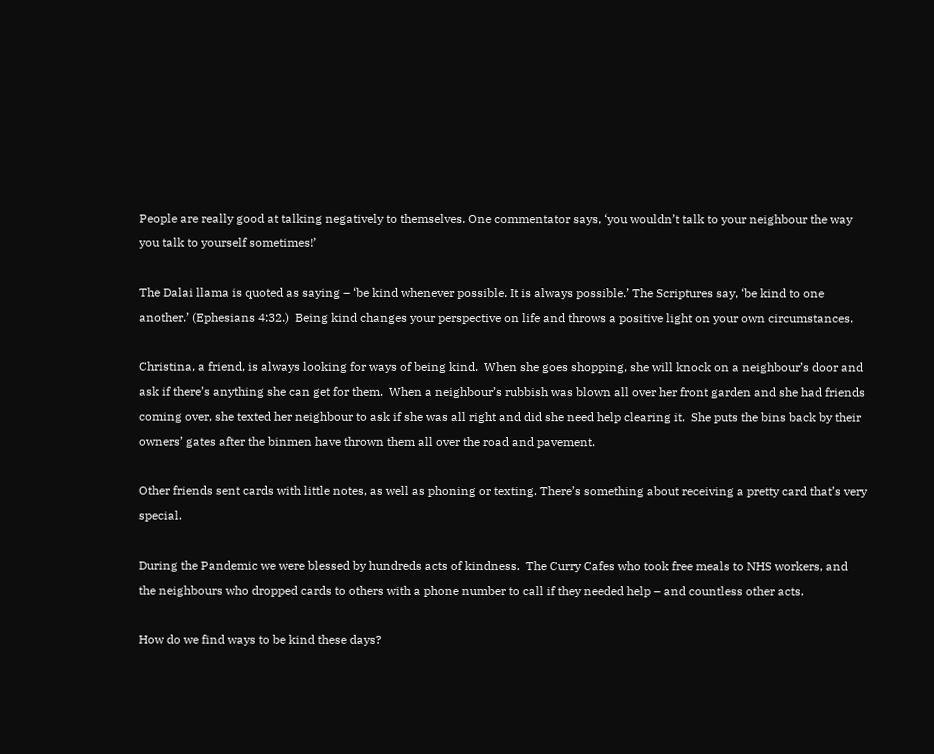People are really good at talking negatively to themselves. One commentator says, ‘you wouldn’t talk to your neighbour the way you talk to yourself sometimes!’

The Dalai llama is quoted as saying – ‘be kind whenever possible. It is always possible.’ The Scriptures say, ‘be kind to one another.’ (Ephesians 4:32.)  Being kind changes your perspective on life and throws a positive light on your own circumstances.

Christina, a friend, is always looking for ways of being kind.  When she goes shopping, she will knock on a neighbour’s door and ask if there’s anything she can get for them.  When a neighbour’s rubbish was blown all over her front garden and she had friends coming over, she texted her neighbour to ask if she was all right and did she need help clearing it.  She puts the bins back by their owners’ gates after the binmen have thrown them all over the road and pavement.

Other friends sent cards with little notes, as well as phoning or texting. There’s something about receiving a pretty card that’s very special.

During the Pandemic we were blessed by hundreds acts of kindness.  The Curry Cafes who took free meals to NHS workers, and the neighbours who dropped cards to others with a phone number to call if they needed help – and countless other acts.

How do we find ways to be kind these days?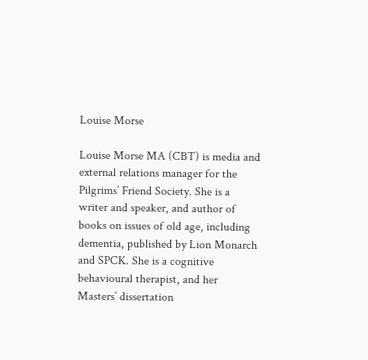Louise Morse

Louise Morse MA (CBT) is media and external relations manager for the Pilgrims’ Friend Society. She is a writer and speaker, and author of books on issues of old age, including dementia, published by Lion Monarch and SPCK. She is a cognitive behavioural therapist, and her Masters’ dissertation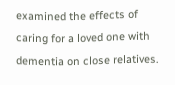examined the effects of caring for a loved one with dementia on close relatives.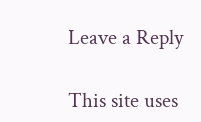Leave a Reply

This site uses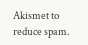Akismet to reduce spam.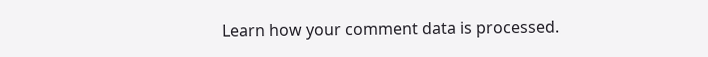Learn how your comment data is processed.